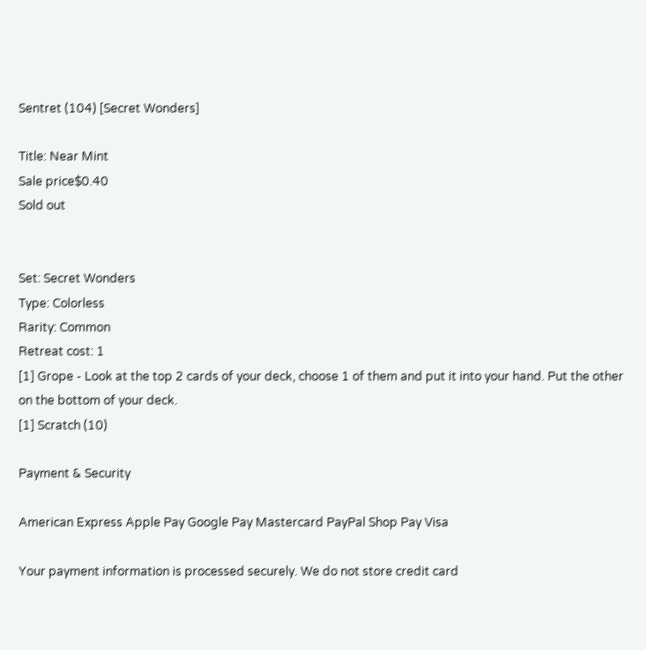Sentret (104) [Secret Wonders]

Title: Near Mint
Sale price$0.40
Sold out


Set: Secret Wonders
Type: Colorless
Rarity: Common
Retreat cost: 1
[1] Grope - Look at the top 2 cards of your deck, choose 1 of them and put it into your hand. Put the other on the bottom of your deck.
[1] Scratch (10)

Payment & Security

American Express Apple Pay Google Pay Mastercard PayPal Shop Pay Visa

Your payment information is processed securely. We do not store credit card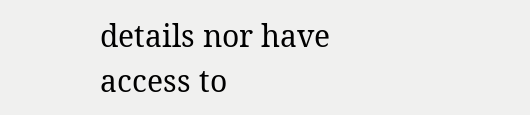details nor have access to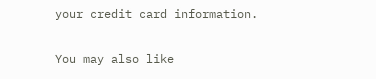your credit card information.

You may also like